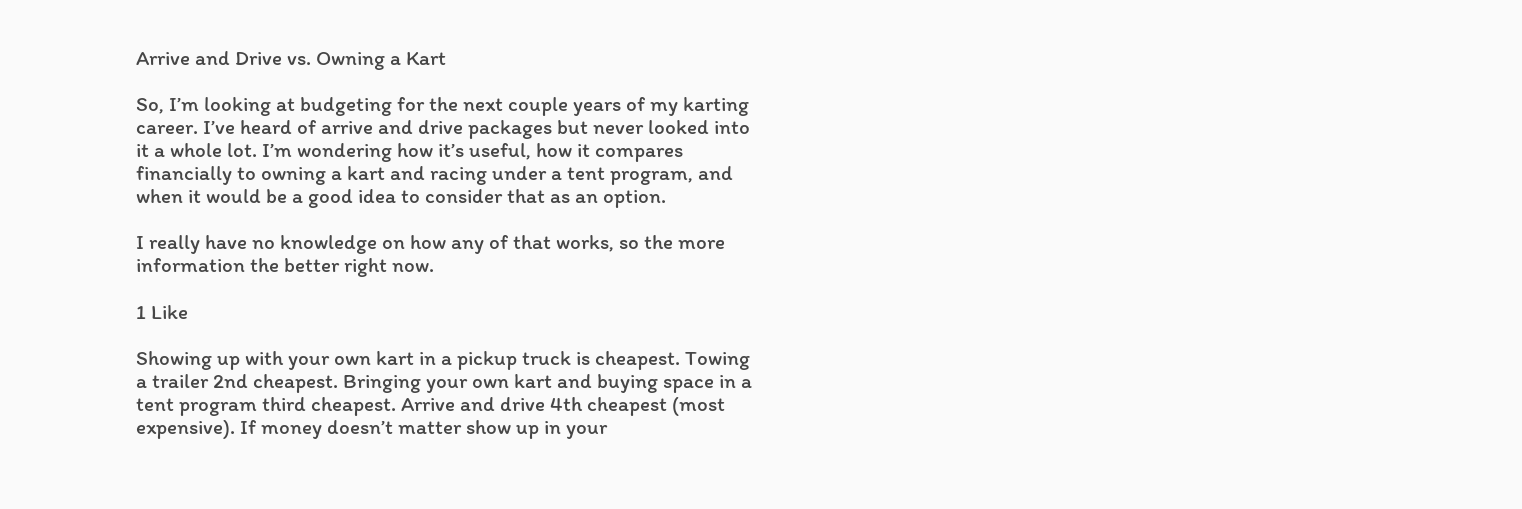Arrive and Drive vs. Owning a Kart

So, I’m looking at budgeting for the next couple years of my karting career. I’ve heard of arrive and drive packages but never looked into it a whole lot. I’m wondering how it’s useful, how it compares financially to owning a kart and racing under a tent program, and when it would be a good idea to consider that as an option.

I really have no knowledge on how any of that works, so the more information the better right now.

1 Like

Showing up with your own kart in a pickup truck is cheapest. Towing a trailer 2nd cheapest. Bringing your own kart and buying space in a tent program third cheapest. Arrive and drive 4th cheapest (most expensive). If money doesn’t matter show up in your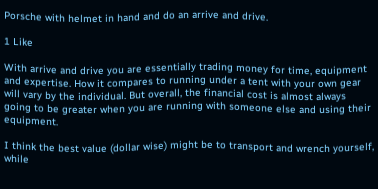Porsche with helmet in hand and do an arrive and drive.

1 Like

With arrive and drive you are essentially trading money for time, equipment and expertise. How it compares to running under a tent with your own gear will vary by the individual. But overall, the financial cost is almost always going to be greater when you are running with someone else and using their equipment.

I think the best value (dollar wise) might be to transport and wrench yourself, while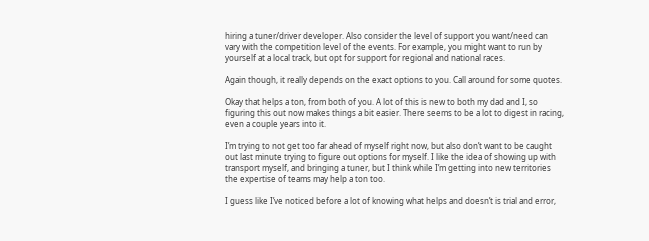hiring a tuner/driver developer. Also consider the level of support you want/need can vary with the competition level of the events. For example, you might want to run by yourself at a local track, but opt for support for regional and national races.

Again though, it really depends on the exact options to you. Call around for some quotes.

Okay that helps a ton, from both of you. A lot of this is new to both my dad and I, so figuring this out now makes things a bit easier. There seems to be a lot to digest in racing, even a couple years into it.

I’m trying to not get too far ahead of myself right now, but also don’t want to be caught out last minute trying to figure out options for myself. I like the idea of showing up with transport myself, and bringing a tuner, but I think while I’m getting into new territories the expertise of teams may help a ton too.

I guess like I’ve noticed before a lot of knowing what helps and doesn’t is trial and error,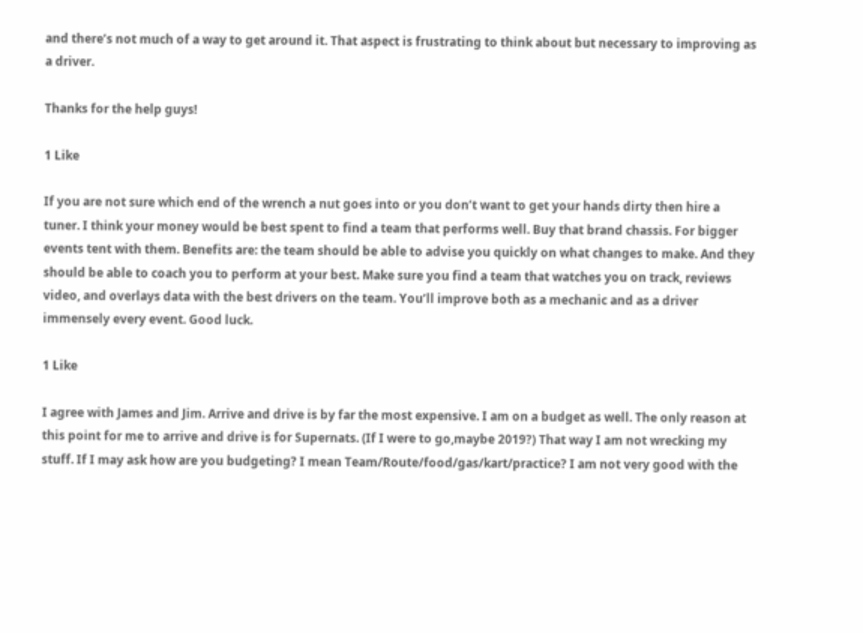and there’s not much of a way to get around it. That aspect is frustrating to think about but necessary to improving as a driver.

Thanks for the help guys!

1 Like

If you are not sure which end of the wrench a nut goes into or you don’t want to get your hands dirty then hire a tuner. I think your money would be best spent to find a team that performs well. Buy that brand chassis. For bigger events tent with them. Benefits are: the team should be able to advise you quickly on what changes to make. And they should be able to coach you to perform at your best. Make sure you find a team that watches you on track, reviews video, and overlays data with the best drivers on the team. You’ll improve both as a mechanic and as a driver immensely every event. Good luck.

1 Like

I agree with James and Jim. Arrive and drive is by far the most expensive. I am on a budget as well. The only reason at this point for me to arrive and drive is for Supernats. (If I were to go,maybe 2019?) That way I am not wrecking my stuff. If I may ask how are you budgeting? I mean Team/Route/food/gas/kart/practice? I am not very good with the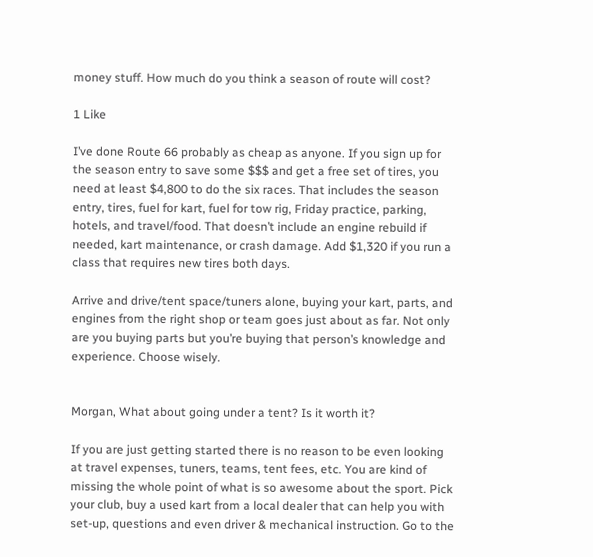money stuff. How much do you think a season of route will cost?

1 Like

I’ve done Route 66 probably as cheap as anyone. If you sign up for the season entry to save some $$$ and get a free set of tires, you need at least $4,800 to do the six races. That includes the season entry, tires, fuel for kart, fuel for tow rig, Friday practice, parking, hotels, and travel/food. That doesn’t include an engine rebuild if needed, kart maintenance, or crash damage. Add $1,320 if you run a class that requires new tires both days.

Arrive and drive/tent space/tuners alone, buying your kart, parts, and engines from the right shop or team goes just about as far. Not only are you buying parts but you’re buying that person’s knowledge and experience. Choose wisely.


Morgan, What about going under a tent? Is it worth it?

If you are just getting started there is no reason to be even looking at travel expenses, tuners, teams, tent fees, etc. You are kind of missing the whole point of what is so awesome about the sport. Pick your club, buy a used kart from a local dealer that can help you with set-up, questions and even driver & mechanical instruction. Go to the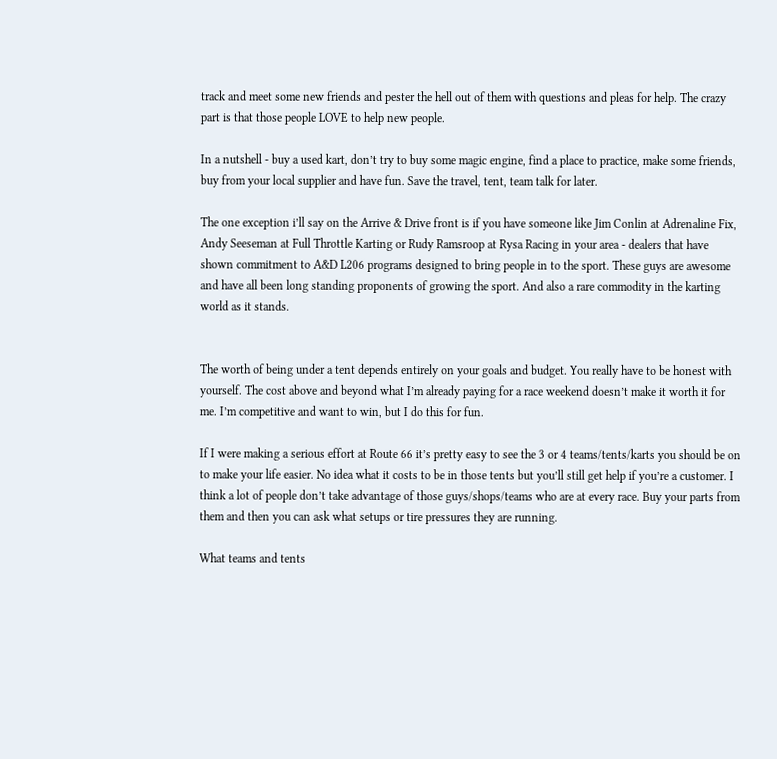track and meet some new friends and pester the hell out of them with questions and pleas for help. The crazy part is that those people LOVE to help new people.

In a nutshell - buy a used kart, don’t try to buy some magic engine, find a place to practice, make some friends, buy from your local supplier and have fun. Save the travel, tent, team talk for later.

The one exception i’ll say on the Arrive & Drive front is if you have someone like Jim Conlin at Adrenaline Fix, Andy Seeseman at Full Throttle Karting or Rudy Ramsroop at Rysa Racing in your area - dealers that have shown commitment to A&D L206 programs designed to bring people in to the sport. These guys are awesome and have all been long standing proponents of growing the sport. And also a rare commodity in the karting world as it stands.


The worth of being under a tent depends entirely on your goals and budget. You really have to be honest with yourself. The cost above and beyond what I’m already paying for a race weekend doesn’t make it worth it for me. I’m competitive and want to win, but I do this for fun.

If I were making a serious effort at Route 66 it’s pretty easy to see the 3 or 4 teams/tents/karts you should be on to make your life easier. No idea what it costs to be in those tents but you’ll still get help if you’re a customer. I think a lot of people don’t take advantage of those guys/shops/teams who are at every race. Buy your parts from them and then you can ask what setups or tire pressures they are running.

What teams and tents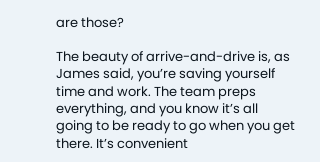are those?

The beauty of arrive-and-drive is, as James said, you’re saving yourself time and work. The team preps everything, and you know it’s all going to be ready to go when you get there. It’s convenient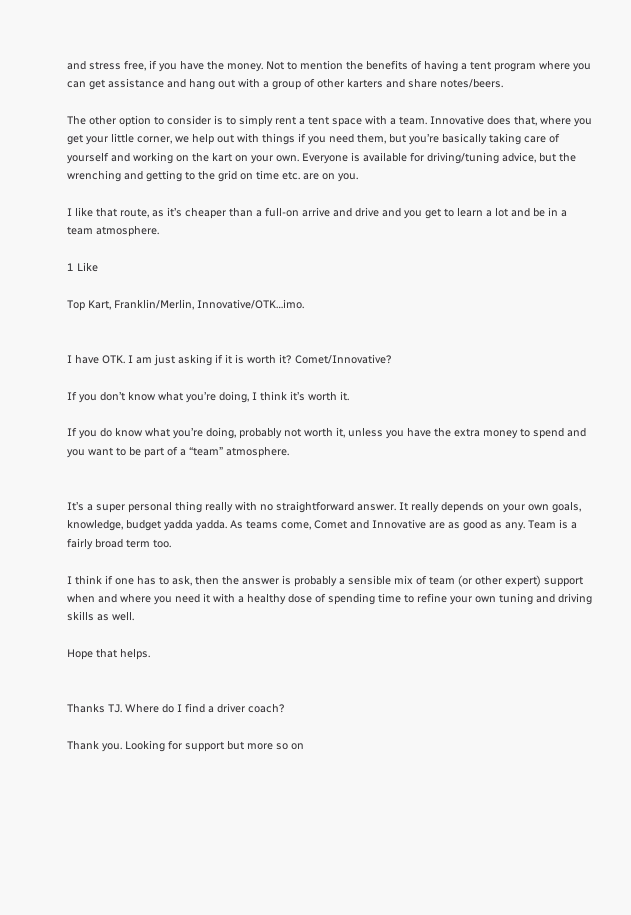and stress free, if you have the money. Not to mention the benefits of having a tent program where you can get assistance and hang out with a group of other karters and share notes/beers.

The other option to consider is to simply rent a tent space with a team. Innovative does that, where you get your little corner, we help out with things if you need them, but you’re basically taking care of yourself and working on the kart on your own. Everyone is available for driving/tuning advice, but the wrenching and getting to the grid on time etc. are on you.

I like that route, as it’s cheaper than a full-on arrive and drive and you get to learn a lot and be in a team atmosphere.

1 Like

Top Kart, Franklin/Merlin, Innovative/OTK…imo.


I have OTK. I am just asking if it is worth it? Comet/Innovative?

If you don’t know what you’re doing, I think it’s worth it.

If you do know what you’re doing, probably not worth it, unless you have the extra money to spend and you want to be part of a “team” atmosphere.


It’s a super personal thing really with no straightforward answer. It really depends on your own goals, knowledge, budget yadda yadda. As teams come, Comet and Innovative are as good as any. Team is a fairly broad term too.

I think if one has to ask, then the answer is probably a sensible mix of team (or other expert) support when and where you need it with a healthy dose of spending time to refine your own tuning and driving skills as well.

Hope that helps.


Thanks TJ. Where do I find a driver coach?

Thank you. Looking for support but more so on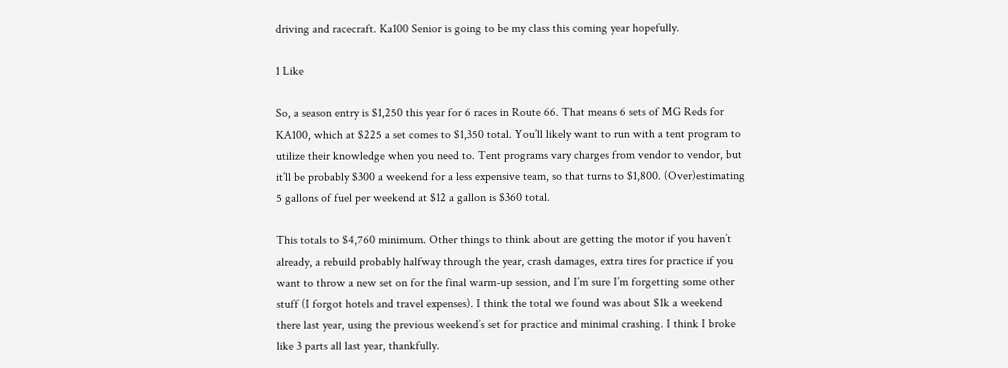driving and racecraft. Ka100 Senior is going to be my class this coming year hopefully.

1 Like

So, a season entry is $1,250 this year for 6 races in Route 66. That means 6 sets of MG Reds for KA100, which at $225 a set comes to $1,350 total. You’ll likely want to run with a tent program to utilize their knowledge when you need to. Tent programs vary charges from vendor to vendor, but it’ll be probably $300 a weekend for a less expensive team, so that turns to $1,800. (Over)estimating 5 gallons of fuel per weekend at $12 a gallon is $360 total.

This totals to $4,760 minimum. Other things to think about are getting the motor if you haven’t already, a rebuild probably halfway through the year, crash damages, extra tires for practice if you want to throw a new set on for the final warm-up session, and I’m sure I’m forgetting some other stuff (I forgot hotels and travel expenses). I think the total we found was about $1k a weekend there last year, using the previous weekend’s set for practice and minimal crashing. I think I broke like 3 parts all last year, thankfully.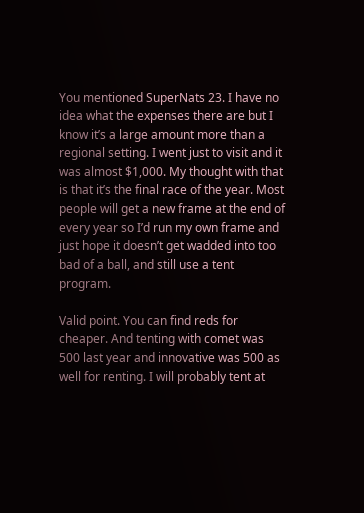You mentioned SuperNats 23. I have no idea what the expenses there are but I know it’s a large amount more than a regional setting. I went just to visit and it was almost $1,000. My thought with that is that it’s the final race of the year. Most people will get a new frame at the end of every year so I’d run my own frame and just hope it doesn’t get wadded into too bad of a ball, and still use a tent program.

Valid point. You can find reds for cheaper. And tenting with comet was 500 last year and innovative was 500 as well for renting. I will probably tent at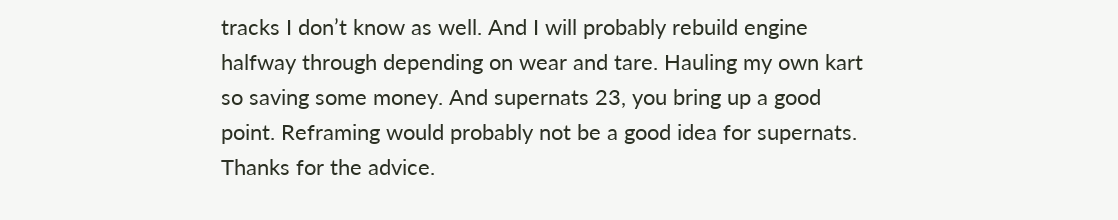tracks I don’t know as well. And I will probably rebuild engine halfway through depending on wear and tare. Hauling my own kart so saving some money. And supernats 23, you bring up a good point. Reframing would probably not be a good idea for supernats. Thanks for the advice.